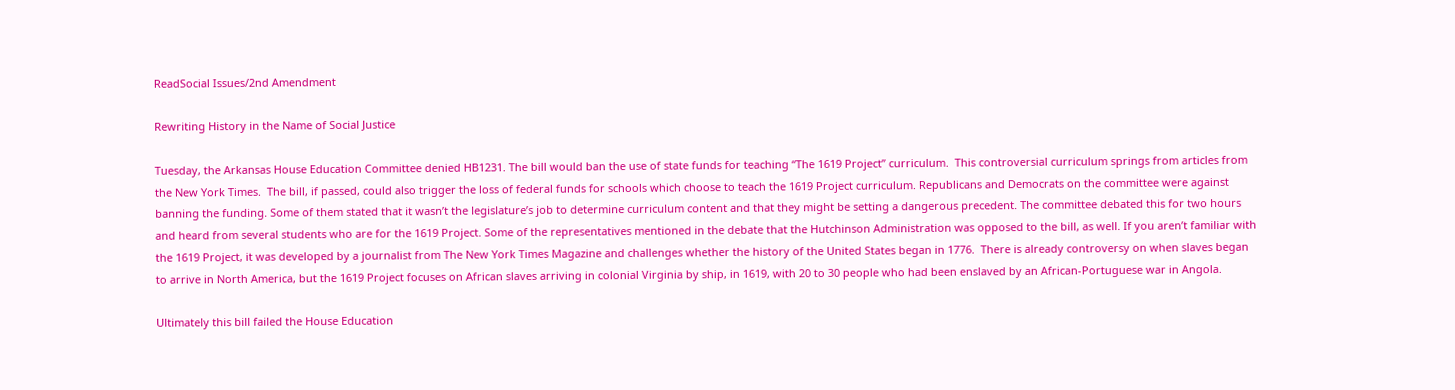ReadSocial Issues/2nd Amendment

Rewriting History in the Name of Social Justice

Tuesday, the Arkansas House Education Committee denied HB1231. The bill would ban the use of state funds for teaching “The 1619 Project” curriculum.  This controversial curriculum springs from articles from the New York Times.  The bill, if passed, could also trigger the loss of federal funds for schools which choose to teach the 1619 Project curriculum. Republicans and Democrats on the committee were against banning the funding. Some of them stated that it wasn’t the legislature’s job to determine curriculum content and that they might be setting a dangerous precedent. The committee debated this for two hours and heard from several students who are for the 1619 Project. Some of the representatives mentioned in the debate that the Hutchinson Administration was opposed to the bill, as well. If you aren’t familiar with the 1619 Project, it was developed by a journalist from The New York Times Magazine and challenges whether the history of the United States began in 1776.  There is already controversy on when slaves began to arrive in North America, but the 1619 Project focuses on African slaves arriving in colonial Virginia by ship, in 1619, with 20 to 30 people who had been enslaved by an African-Portuguese war in Angola.

Ultimately this bill failed the House Education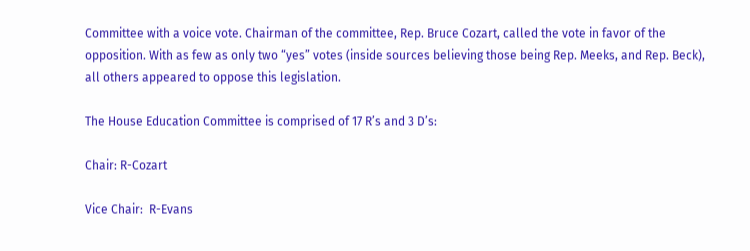Committee with a voice vote. Chairman of the committee, Rep. Bruce Cozart, called the vote in favor of the opposition. With as few as only two “yes” votes (inside sources believing those being Rep. Meeks, and Rep. Beck), all others appeared to oppose this legislation.

The House Education Committee is comprised of 17 R’s and 3 D’s:

Chair: R-Cozart

Vice Chair:  R-Evans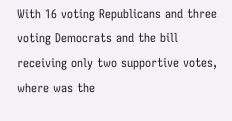With 16 voting Republicans and three voting Democrats and the bill receiving only two supportive votes, where was the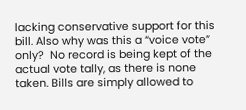lacking conservative support for this bill. Also why was this a “voice vote” only?  No record is being kept of the actual vote tally, as there is none taken. Bills are simply allowed to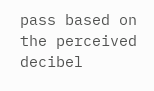pass based on the perceived decibel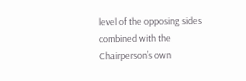level of the opposing sides combined with the Chairperson’s own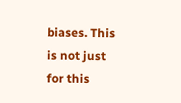biases. This is not just for this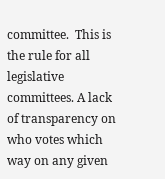committee.  This is the rule for all legislative committees. A lack of transparency on who votes which way on any given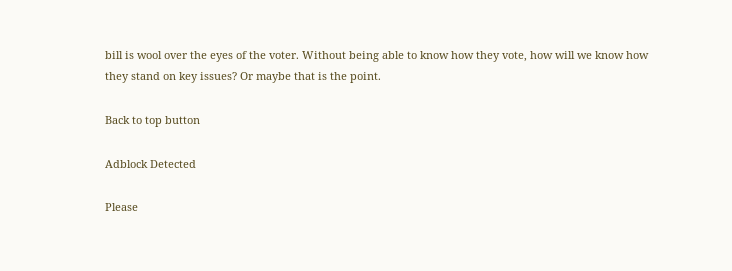bill is wool over the eyes of the voter. Without being able to know how they vote, how will we know how they stand on key issues? Or maybe that is the point.

Back to top button

Adblock Detected

Please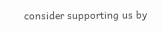consider supporting us by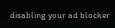disabling your ad blocker